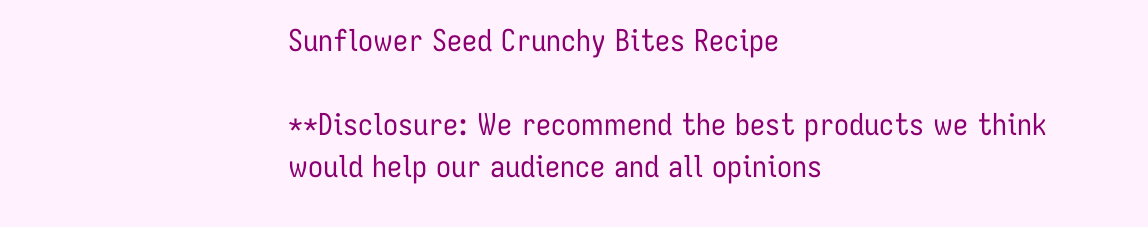Sunflower Seed Crunchy Bites Recipe

**Disclosure: We recommend the best products we think would help our audience and all opinions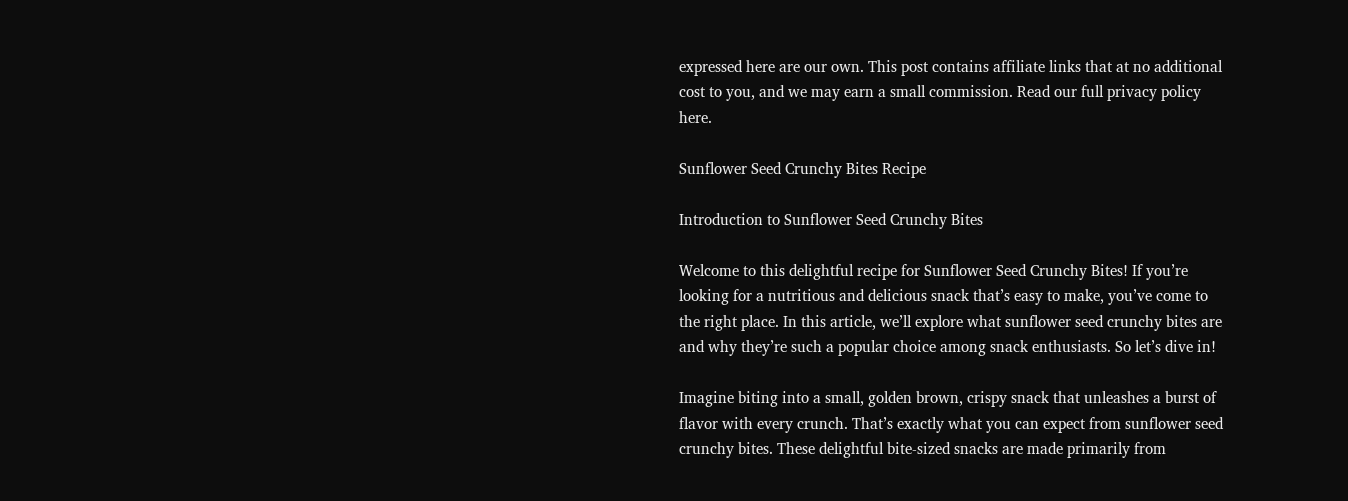expressed here are our own. This post contains affiliate links that at no additional cost to you, and we may earn a small commission. Read our full privacy policy here.

Sunflower Seed Crunchy Bites Recipe

Introduction to Sunflower Seed Crunchy Bites

Welcome to this delightful recipe for Sunflower Seed Crunchy Bites! If you’re looking for a nutritious and delicious snack that’s easy to make, you’ve come to the right place. In this article, we’ll explore what sunflower seed crunchy bites are and why they’re such a popular choice among snack enthusiasts. So let’s dive in!

Imagine biting into a small, golden brown, crispy snack that unleashes a burst of flavor with every crunch. That’s exactly what you can expect from sunflower seed crunchy bites. These delightful bite-sized snacks are made primarily from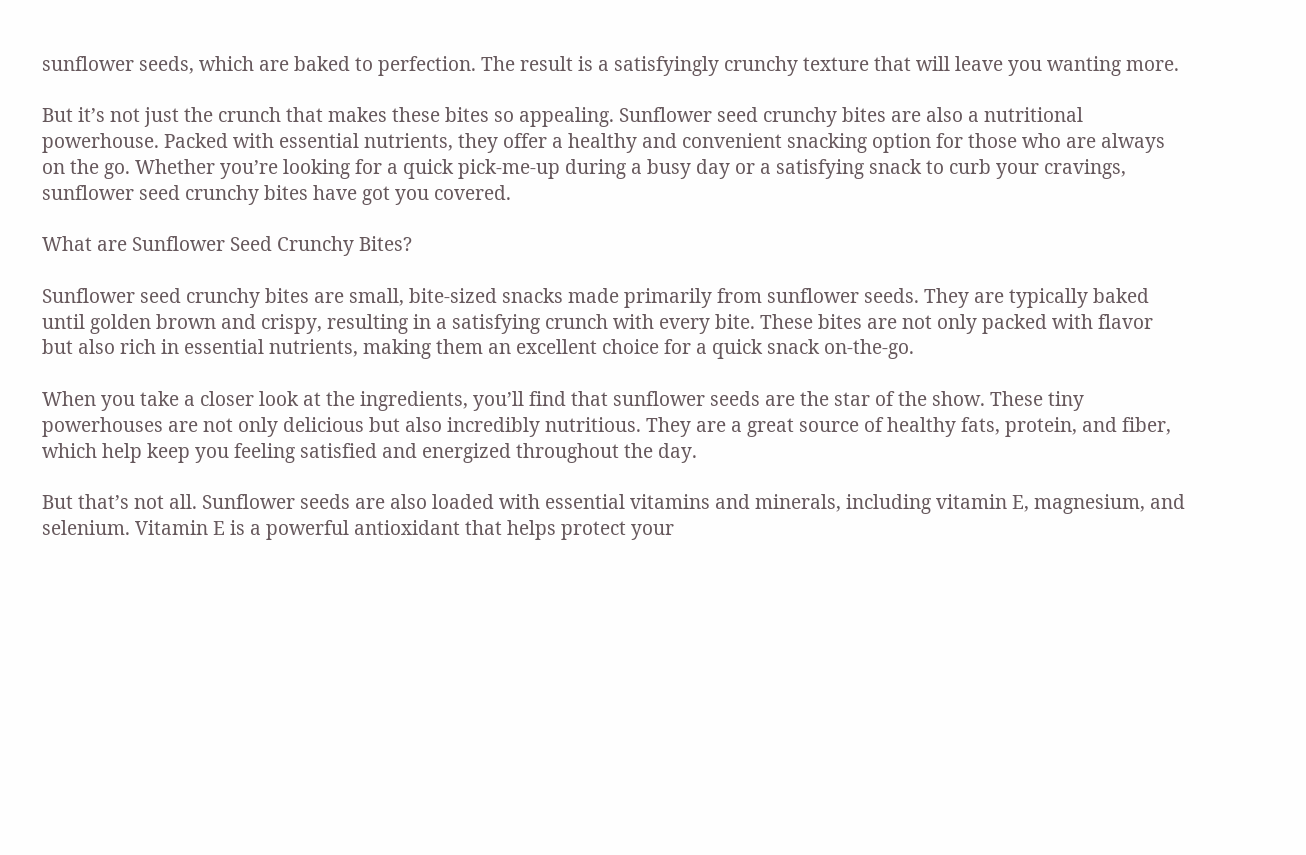sunflower seeds, which are baked to perfection. The result is a satisfyingly crunchy texture that will leave you wanting more.

But it’s not just the crunch that makes these bites so appealing. Sunflower seed crunchy bites are also a nutritional powerhouse. Packed with essential nutrients, they offer a healthy and convenient snacking option for those who are always on the go. Whether you’re looking for a quick pick-me-up during a busy day or a satisfying snack to curb your cravings, sunflower seed crunchy bites have got you covered.

What are Sunflower Seed Crunchy Bites?

Sunflower seed crunchy bites are small, bite-sized snacks made primarily from sunflower seeds. They are typically baked until golden brown and crispy, resulting in a satisfying crunch with every bite. These bites are not only packed with flavor but also rich in essential nutrients, making them an excellent choice for a quick snack on-the-go.

When you take a closer look at the ingredients, you’ll find that sunflower seeds are the star of the show. These tiny powerhouses are not only delicious but also incredibly nutritious. They are a great source of healthy fats, protein, and fiber, which help keep you feeling satisfied and energized throughout the day.

But that’s not all. Sunflower seeds are also loaded with essential vitamins and minerals, including vitamin E, magnesium, and selenium. Vitamin E is a powerful antioxidant that helps protect your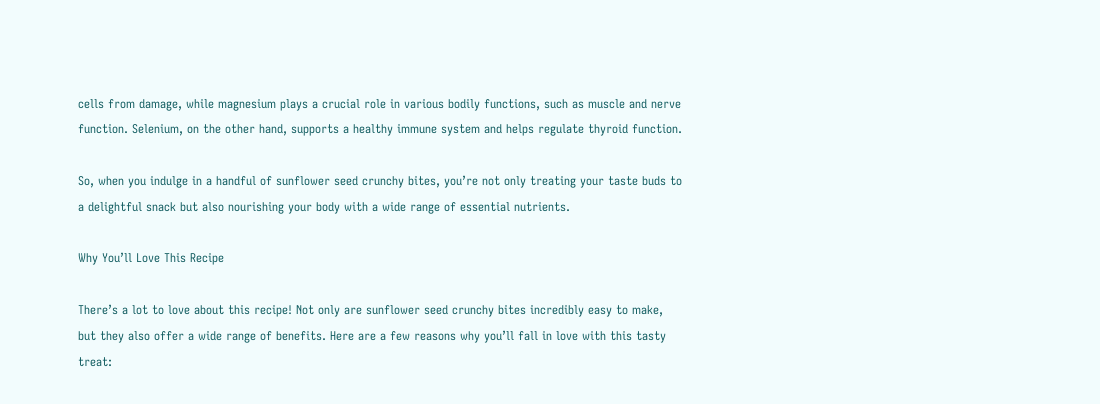cells from damage, while magnesium plays a crucial role in various bodily functions, such as muscle and nerve function. Selenium, on the other hand, supports a healthy immune system and helps regulate thyroid function.

So, when you indulge in a handful of sunflower seed crunchy bites, you’re not only treating your taste buds to a delightful snack but also nourishing your body with a wide range of essential nutrients.

Why You’ll Love This Recipe

There’s a lot to love about this recipe! Not only are sunflower seed crunchy bites incredibly easy to make, but they also offer a wide range of benefits. Here are a few reasons why you’ll fall in love with this tasty treat: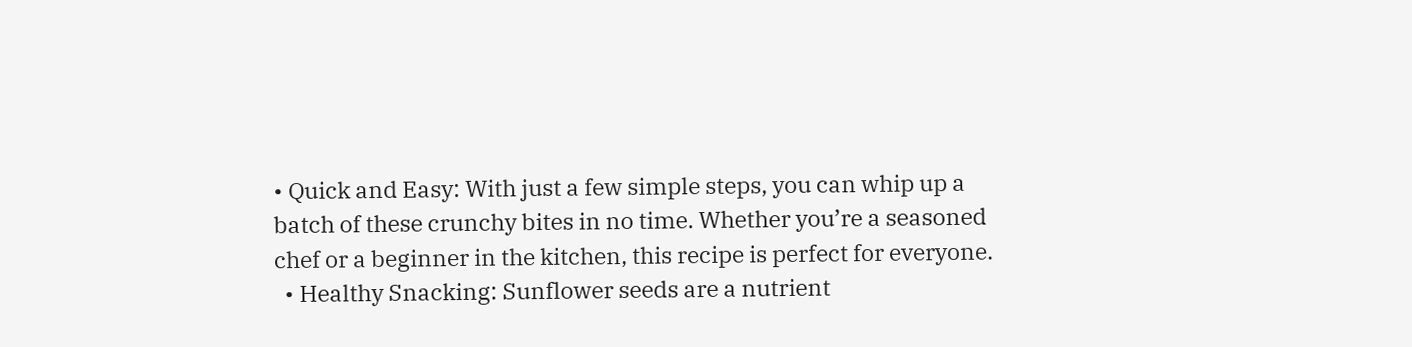• Quick and Easy: With just a few simple steps, you can whip up a batch of these crunchy bites in no time. Whether you’re a seasoned chef or a beginner in the kitchen, this recipe is perfect for everyone.
  • Healthy Snacking: Sunflower seeds are a nutrient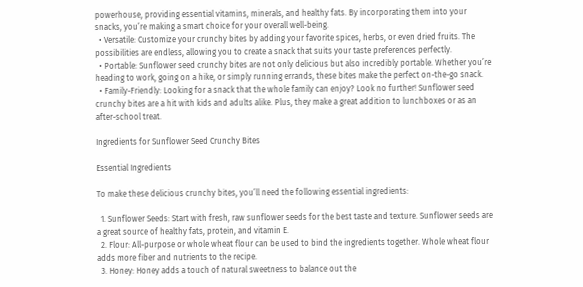powerhouse, providing essential vitamins, minerals, and healthy fats. By incorporating them into your snacks, you’re making a smart choice for your overall well-being.
  • Versatile: Customize your crunchy bites by adding your favorite spices, herbs, or even dried fruits. The possibilities are endless, allowing you to create a snack that suits your taste preferences perfectly.
  • Portable: Sunflower seed crunchy bites are not only delicious but also incredibly portable. Whether you’re heading to work, going on a hike, or simply running errands, these bites make the perfect on-the-go snack.
  • Family-Friendly: Looking for a snack that the whole family can enjoy? Look no further! Sunflower seed crunchy bites are a hit with kids and adults alike. Plus, they make a great addition to lunchboxes or as an after-school treat.

Ingredients for Sunflower Seed Crunchy Bites

Essential Ingredients

To make these delicious crunchy bites, you’ll need the following essential ingredients:

  1. Sunflower Seeds: Start with fresh, raw sunflower seeds for the best taste and texture. Sunflower seeds are a great source of healthy fats, protein, and vitamin E.
  2. Flour: All-purpose or whole wheat flour can be used to bind the ingredients together. Whole wheat flour adds more fiber and nutrients to the recipe.
  3. Honey: Honey adds a touch of natural sweetness to balance out the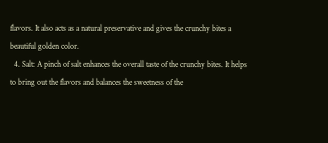flavors. It also acts as a natural preservative and gives the crunchy bites a beautiful golden color.
  4. Salt: A pinch of salt enhances the overall taste of the crunchy bites. It helps to bring out the flavors and balances the sweetness of the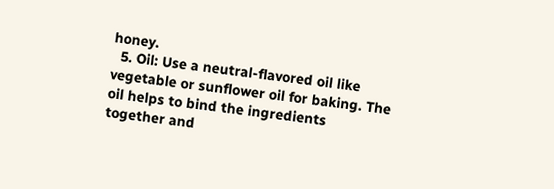honey.
  5. Oil: Use a neutral-flavored oil like vegetable or sunflower oil for baking. The oil helps to bind the ingredients together and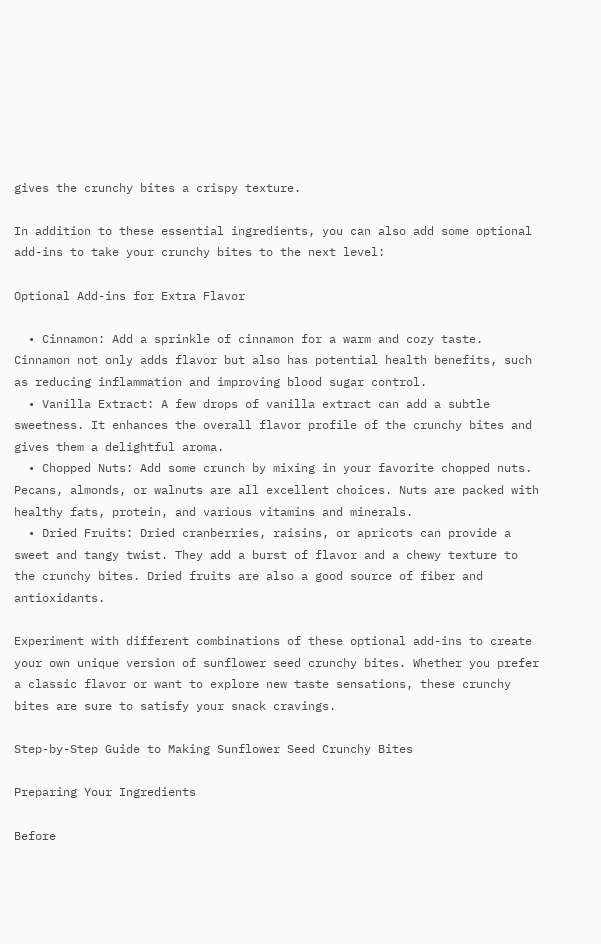gives the crunchy bites a crispy texture.

In addition to these essential ingredients, you can also add some optional add-ins to take your crunchy bites to the next level:

Optional Add-ins for Extra Flavor

  • Cinnamon: Add a sprinkle of cinnamon for a warm and cozy taste. Cinnamon not only adds flavor but also has potential health benefits, such as reducing inflammation and improving blood sugar control.
  • Vanilla Extract: A few drops of vanilla extract can add a subtle sweetness. It enhances the overall flavor profile of the crunchy bites and gives them a delightful aroma.
  • Chopped Nuts: Add some crunch by mixing in your favorite chopped nuts. Pecans, almonds, or walnuts are all excellent choices. Nuts are packed with healthy fats, protein, and various vitamins and minerals.
  • Dried Fruits: Dried cranberries, raisins, or apricots can provide a sweet and tangy twist. They add a burst of flavor and a chewy texture to the crunchy bites. Dried fruits are also a good source of fiber and antioxidants.

Experiment with different combinations of these optional add-ins to create your own unique version of sunflower seed crunchy bites. Whether you prefer a classic flavor or want to explore new taste sensations, these crunchy bites are sure to satisfy your snack cravings.

Step-by-Step Guide to Making Sunflower Seed Crunchy Bites

Preparing Your Ingredients

Before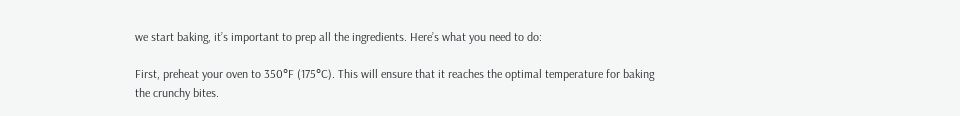we start baking, it’s important to prep all the ingredients. Here’s what you need to do:

First, preheat your oven to 350°F (175°C). This will ensure that it reaches the optimal temperature for baking the crunchy bites.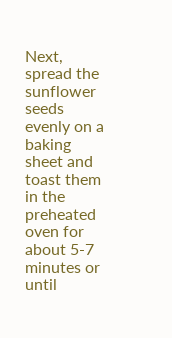Next, spread the sunflower seeds evenly on a baking sheet and toast them in the preheated oven for about 5-7 minutes or until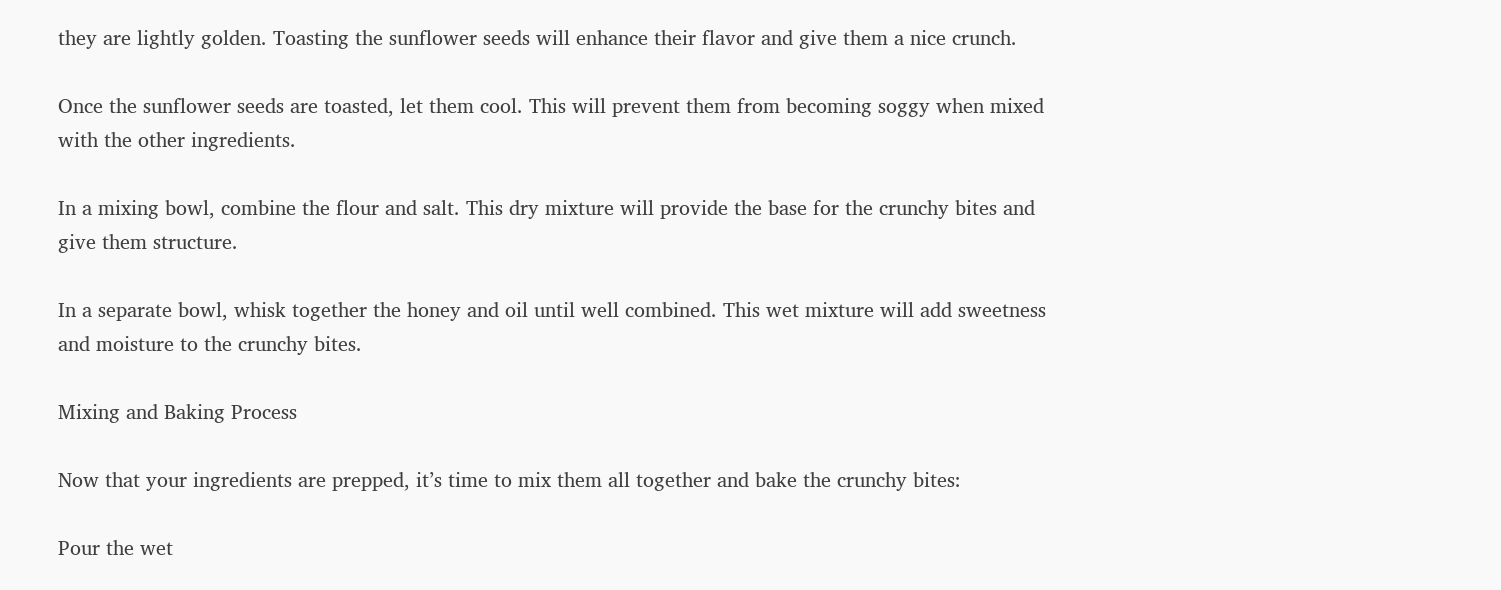they are lightly golden. Toasting the sunflower seeds will enhance their flavor and give them a nice crunch.

Once the sunflower seeds are toasted, let them cool. This will prevent them from becoming soggy when mixed with the other ingredients.

In a mixing bowl, combine the flour and salt. This dry mixture will provide the base for the crunchy bites and give them structure.

In a separate bowl, whisk together the honey and oil until well combined. This wet mixture will add sweetness and moisture to the crunchy bites.

Mixing and Baking Process

Now that your ingredients are prepped, it’s time to mix them all together and bake the crunchy bites:

Pour the wet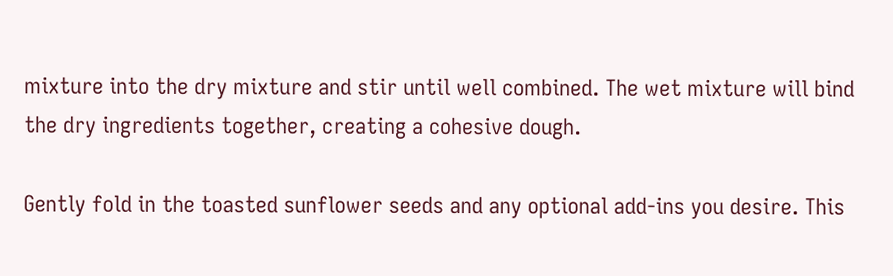mixture into the dry mixture and stir until well combined. The wet mixture will bind the dry ingredients together, creating a cohesive dough.

Gently fold in the toasted sunflower seeds and any optional add-ins you desire. This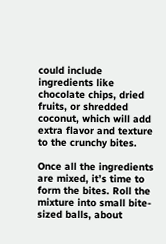could include ingredients like chocolate chips, dried fruits, or shredded coconut, which will add extra flavor and texture to the crunchy bites.

Once all the ingredients are mixed, it’s time to form the bites. Roll the mixture into small bite-sized balls, about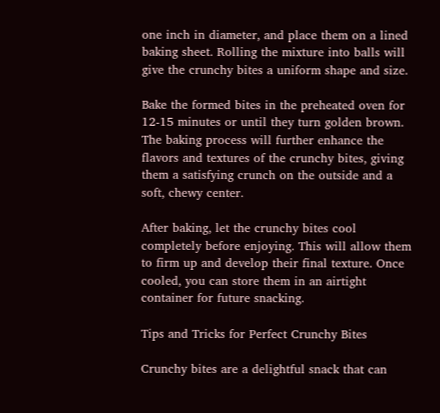one inch in diameter, and place them on a lined baking sheet. Rolling the mixture into balls will give the crunchy bites a uniform shape and size.

Bake the formed bites in the preheated oven for 12-15 minutes or until they turn golden brown. The baking process will further enhance the flavors and textures of the crunchy bites, giving them a satisfying crunch on the outside and a soft, chewy center.

After baking, let the crunchy bites cool completely before enjoying. This will allow them to firm up and develop their final texture. Once cooled, you can store them in an airtight container for future snacking.

Tips and Tricks for Perfect Crunchy Bites

Crunchy bites are a delightful snack that can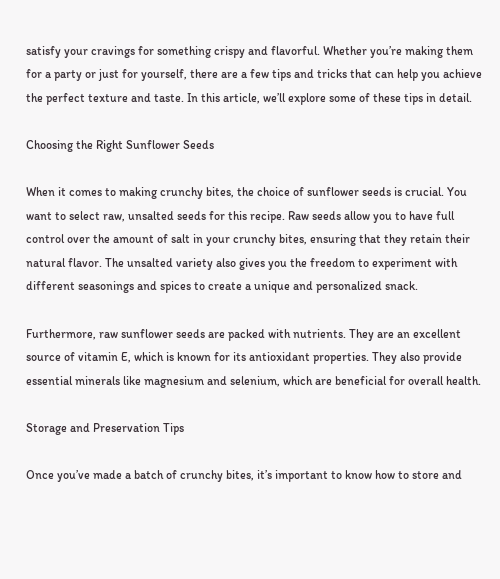satisfy your cravings for something crispy and flavorful. Whether you’re making them for a party or just for yourself, there are a few tips and tricks that can help you achieve the perfect texture and taste. In this article, we’ll explore some of these tips in detail.

Choosing the Right Sunflower Seeds

When it comes to making crunchy bites, the choice of sunflower seeds is crucial. You want to select raw, unsalted seeds for this recipe. Raw seeds allow you to have full control over the amount of salt in your crunchy bites, ensuring that they retain their natural flavor. The unsalted variety also gives you the freedom to experiment with different seasonings and spices to create a unique and personalized snack.

Furthermore, raw sunflower seeds are packed with nutrients. They are an excellent source of vitamin E, which is known for its antioxidant properties. They also provide essential minerals like magnesium and selenium, which are beneficial for overall health.

Storage and Preservation Tips

Once you’ve made a batch of crunchy bites, it’s important to know how to store and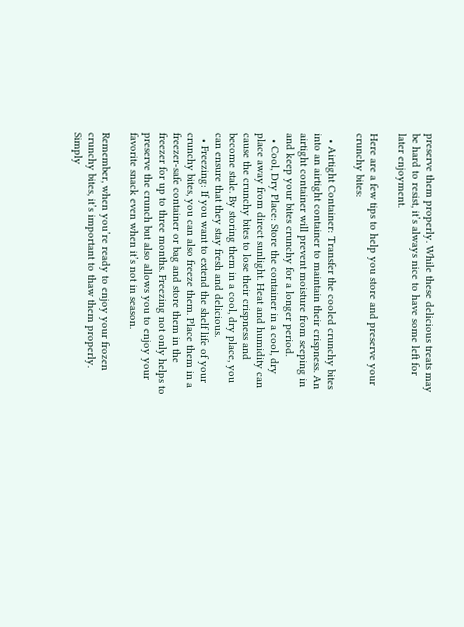preserve them properly. While these delicious treats may be hard to resist, it’s always nice to have some left for later enjoyment.

Here are a few tips to help you store and preserve your crunchy bites:

  • Airtight Container: Transfer the cooled crunchy bites into an airtight container to maintain their crispness. An airtight container will prevent moisture from seeping in and keep your bites crunchy for a longer period.
  • Cool, Dry Place: Store the container in a cool, dry place away from direct sunlight. Heat and humidity can cause the crunchy bites to lose their crispness and become stale. By storing them in a cool, dry place, you can ensure that they stay fresh and delicious.
  • Freezing: If you want to extend the shelf life of your crunchy bites, you can also freeze them. Place them in a freezer-safe container or bag and store them in the freezer for up to three months. Freezing not only helps to preserve the crunch but also allows you to enjoy your favorite snack even when it’s not in season.

Remember, when you’re ready to enjoy your frozen crunchy bites, it’s important to thaw them properly. Simply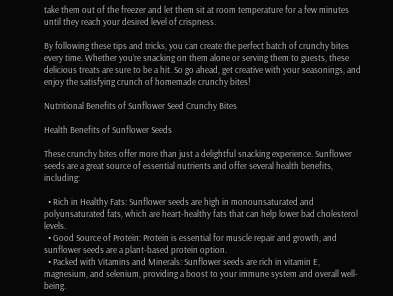take them out of the freezer and let them sit at room temperature for a few minutes until they reach your desired level of crispness.

By following these tips and tricks, you can create the perfect batch of crunchy bites every time. Whether you’re snacking on them alone or serving them to guests, these delicious treats are sure to be a hit. So go ahead, get creative with your seasonings, and enjoy the satisfying crunch of homemade crunchy bites!

Nutritional Benefits of Sunflower Seed Crunchy Bites

Health Benefits of Sunflower Seeds

These crunchy bites offer more than just a delightful snacking experience. Sunflower seeds are a great source of essential nutrients and offer several health benefits, including:

  • Rich in Healthy Fats: Sunflower seeds are high in monounsaturated and polyunsaturated fats, which are heart-healthy fats that can help lower bad cholesterol levels.
  • Good Source of Protein: Protein is essential for muscle repair and growth, and sunflower seeds are a plant-based protein option.
  • Packed with Vitamins and Minerals: Sunflower seeds are rich in vitamin E, magnesium, and selenium, providing a boost to your immune system and overall well-being.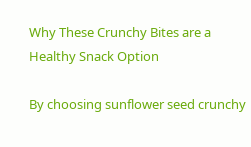Why These Crunchy Bites are a Healthy Snack Option

By choosing sunflower seed crunchy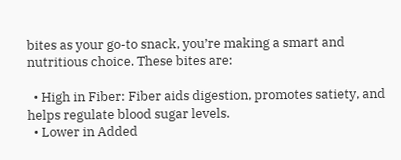bites as your go-to snack, you’re making a smart and nutritious choice. These bites are:

  • High in Fiber: Fiber aids digestion, promotes satiety, and helps regulate blood sugar levels.
  • Lower in Added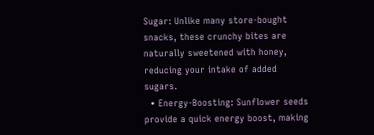Sugar: Unlike many store-bought snacks, these crunchy bites are naturally sweetened with honey, reducing your intake of added sugars.
  • Energy-Boosting: Sunflower seeds provide a quick energy boost, making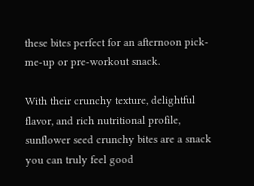these bites perfect for an afternoon pick-me-up or pre-workout snack.

With their crunchy texture, delightful flavor, and rich nutritional profile, sunflower seed crunchy bites are a snack you can truly feel good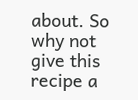about. So why not give this recipe a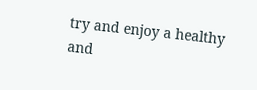try and enjoy a healthy and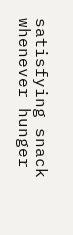satisfying snack whenever hunger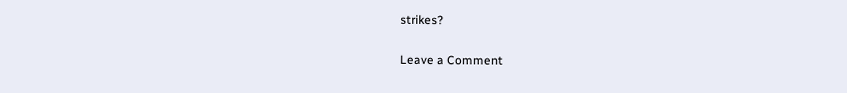strikes?

Leave a Comment